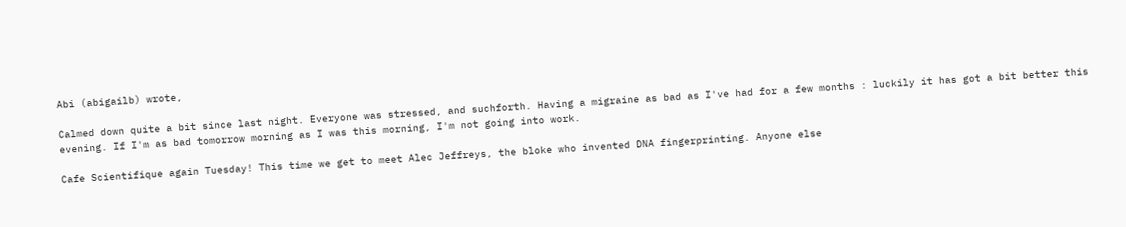Abi (abigailb) wrote,

Calmed down quite a bit since last night. Everyone was stressed, and suchforth. Having a migraine as bad as I've had for a few months : luckily it has got a bit better this evening. If I'm as bad tomorrow morning as I was this morning, I'm not going into work.

Cafe Scientifique again Tuesday! This time we get to meet Alec Jeffreys, the bloke who invented DNA fingerprinting. Anyone else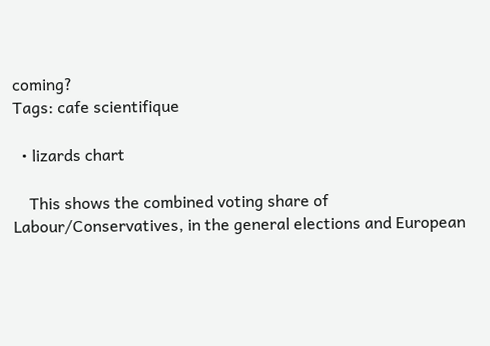coming?
Tags: cafe scientifique

  • lizards chart

    This shows the combined voting share of Labour/Conservatives, in the general elections and European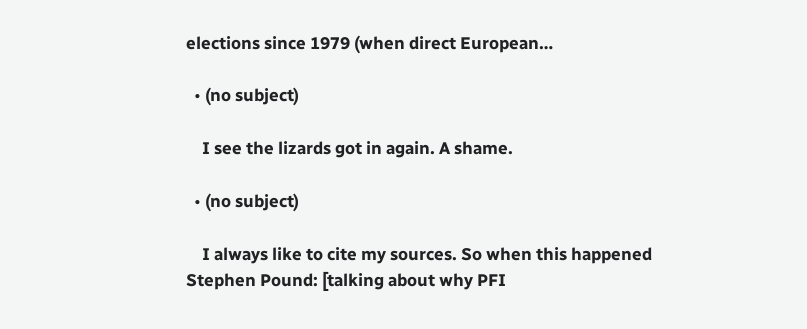elections since 1979 (when direct European…

  • (no subject)

    I see the lizards got in again. A shame.

  • (no subject)

    I always like to cite my sources. So when this happened Stephen Pound: [talking about why PFI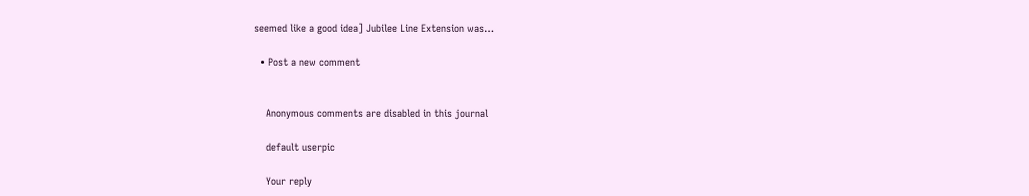seemed like a good idea] Jubilee Line Extension was…

  • Post a new comment


    Anonymous comments are disabled in this journal

    default userpic

    Your reply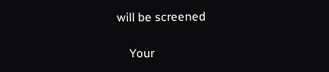will be screened

    Your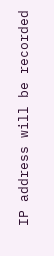IP address will be recorded